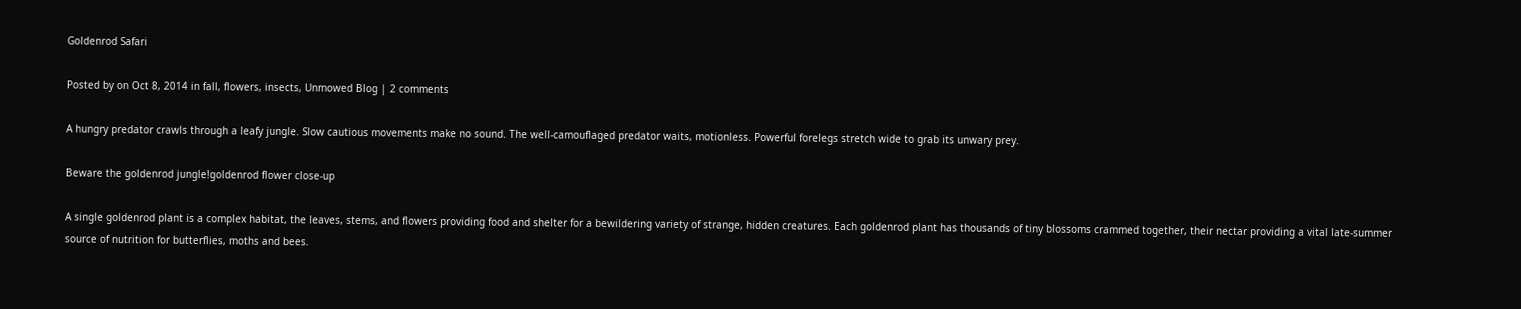Goldenrod Safari

Posted by on Oct 8, 2014 in fall, flowers, insects, Unmowed Blog | 2 comments

A hungry predator crawls through a leafy jungle. Slow cautious movements make no sound. The well-camouflaged predator waits, motionless. Powerful forelegs stretch wide to grab its unwary prey.

Beware the goldenrod jungle!goldenrod flower close-up

A single goldenrod plant is a complex habitat, the leaves, stems, and flowers providing food and shelter for a bewildering variety of strange, hidden creatures. Each goldenrod plant has thousands of tiny blossoms crammed together, their nectar providing a vital late-summer source of nutrition for butterflies, moths and bees.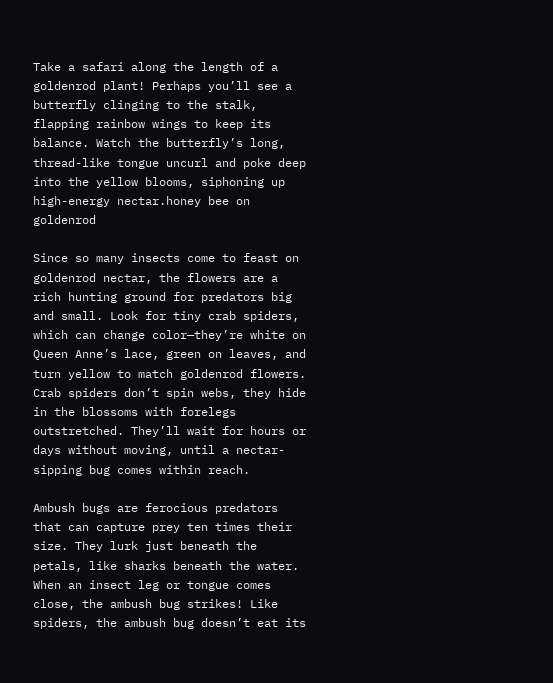Take a safari along the length of a goldenrod plant! Perhaps you’ll see a butterfly clinging to the stalk, flapping rainbow wings to keep its balance. Watch the butterfly’s long, thread-like tongue uncurl and poke deep into the yellow blooms, siphoning up high-energy nectar.honey bee on goldenrod

Since so many insects come to feast on goldenrod nectar, the flowers are a rich hunting ground for predators big and small. Look for tiny crab spiders, which can change color—they’re white on Queen Anne’s lace, green on leaves, and turn yellow to match goldenrod flowers. Crab spiders don’t spin webs, they hide in the blossoms with forelegs outstretched. They’ll wait for hours or days without moving, until a nectar-sipping bug comes within reach.

Ambush bugs are ferocious predators that can capture prey ten times their size. They lurk just beneath the petals, like sharks beneath the water. When an insect leg or tongue comes close, the ambush bug strikes! Like spiders, the ambush bug doesn’t eat its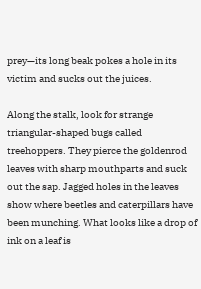prey—its long beak pokes a hole in its victim and sucks out the juices.

Along the stalk, look for strange triangular-shaped bugs called treehoppers. They pierce the goldenrod leaves with sharp mouthparts and suck out the sap. Jagged holes in the leaves show where beetles and caterpillars have been munching. What looks like a drop of ink on a leaf is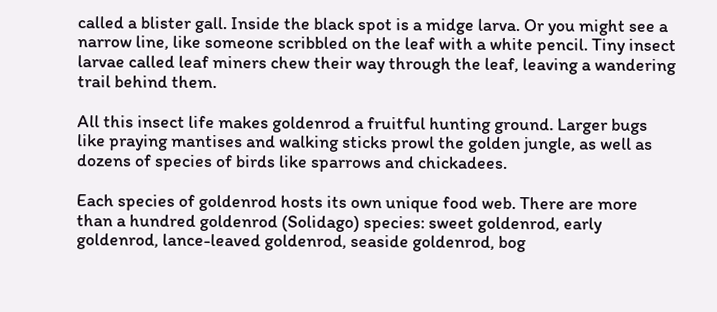called a blister gall. Inside the black spot is a midge larva. Or you might see a narrow line, like someone scribbled on the leaf with a white pencil. Tiny insect larvae called leaf miners chew their way through the leaf, leaving a wandering trail behind them.

All this insect life makes goldenrod a fruitful hunting ground. Larger bugs like praying mantises and walking sticks prowl the golden jungle, as well as dozens of species of birds like sparrows and chickadees.

Each species of goldenrod hosts its own unique food web. There are more than a hundred goldenrod (Solidago) species: sweet goldenrod, early goldenrod, lance-leaved goldenrod, seaside goldenrod, bog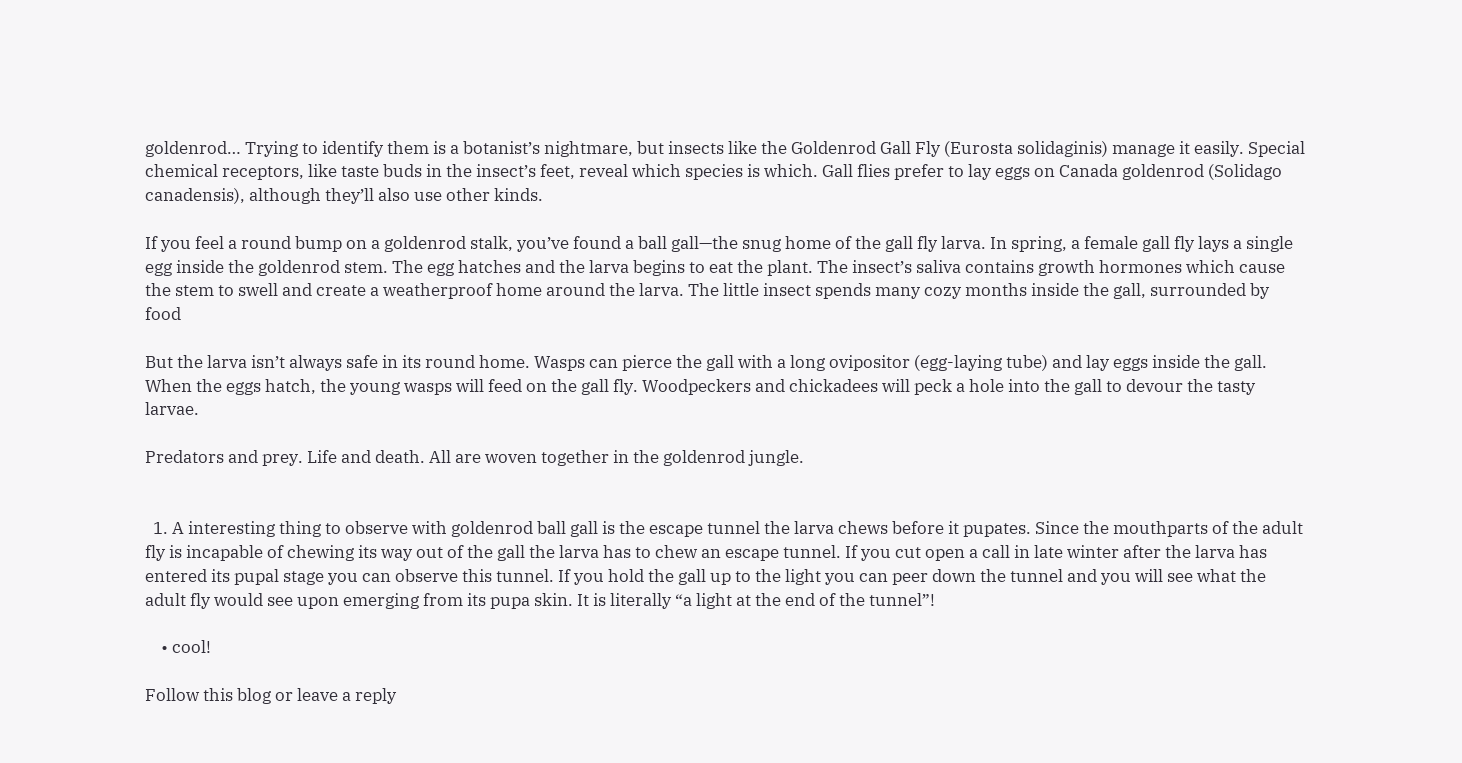goldenrod… Trying to identify them is a botanist’s nightmare, but insects like the Goldenrod Gall Fly (Eurosta solidaginis) manage it easily. Special chemical receptors, like taste buds in the insect’s feet, reveal which species is which. Gall flies prefer to lay eggs on Canada goldenrod (Solidago canadensis), although they’ll also use other kinds.

If you feel a round bump on a goldenrod stalk, you’ve found a ball gall—the snug home of the gall fly larva. In spring, a female gall fly lays a single egg inside the goldenrod stem. The egg hatches and the larva begins to eat the plant. The insect’s saliva contains growth hormones which cause the stem to swell and create a weatherproof home around the larva. The little insect spends many cozy months inside the gall, surrounded by food

But the larva isn’t always safe in its round home. Wasps can pierce the gall with a long ovipositor (egg-laying tube) and lay eggs inside the gall. When the eggs hatch, the young wasps will feed on the gall fly. Woodpeckers and chickadees will peck a hole into the gall to devour the tasty larvae.

Predators and prey. Life and death. All are woven together in the goldenrod jungle.


  1. A interesting thing to observe with goldenrod ball gall is the escape tunnel the larva chews before it pupates. Since the mouthparts of the adult fly is incapable of chewing its way out of the gall the larva has to chew an escape tunnel. If you cut open a call in late winter after the larva has entered its pupal stage you can observe this tunnel. If you hold the gall up to the light you can peer down the tunnel and you will see what the adult fly would see upon emerging from its pupa skin. It is literally “a light at the end of the tunnel”!

    • cool!

Follow this blog or leave a reply